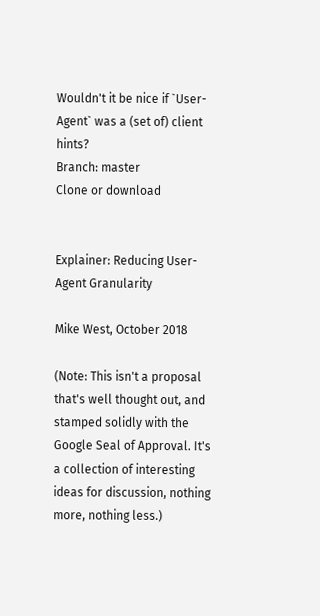Wouldn't it be nice if `User-Agent` was a (set of) client hints?
Branch: master
Clone or download


Explainer: Reducing User-Agent Granularity

Mike West, October 2018

(Note: This isn't a proposal that's well thought out, and stamped solidly with the Google Seal of Approval. It's a collection of interesting ideas for discussion, nothing more, nothing less.)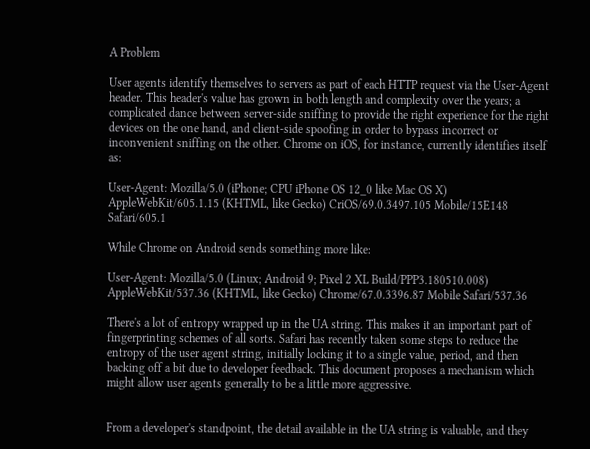A Problem

User agents identify themselves to servers as part of each HTTP request via the User-Agent header. This header's value has grown in both length and complexity over the years; a complicated dance between server-side sniffing to provide the right experience for the right devices on the one hand, and client-side spoofing in order to bypass incorrect or inconvenient sniffing on the other. Chrome on iOS, for instance, currently identifies itself as:

User-Agent: Mozilla/5.0 (iPhone; CPU iPhone OS 12_0 like Mac OS X) AppleWebKit/605.1.15 (KHTML, like Gecko) CriOS/69.0.3497.105 Mobile/15E148 Safari/605.1

While Chrome on Android sends something more like:

User-Agent: Mozilla/5.0 (Linux; Android 9; Pixel 2 XL Build/PPP3.180510.008) AppleWebKit/537.36 (KHTML, like Gecko) Chrome/67.0.3396.87 Mobile Safari/537.36

There's a lot of entropy wrapped up in the UA string. This makes it an important part of fingerprinting schemes of all sorts. Safari has recently taken some steps to reduce the entropy of the user agent string, initially locking it to a single value, period, and then backing off a bit due to developer feedback. This document proposes a mechanism which might allow user agents generally to be a little more aggressive.


From a developer's standpoint, the detail available in the UA string is valuable, and they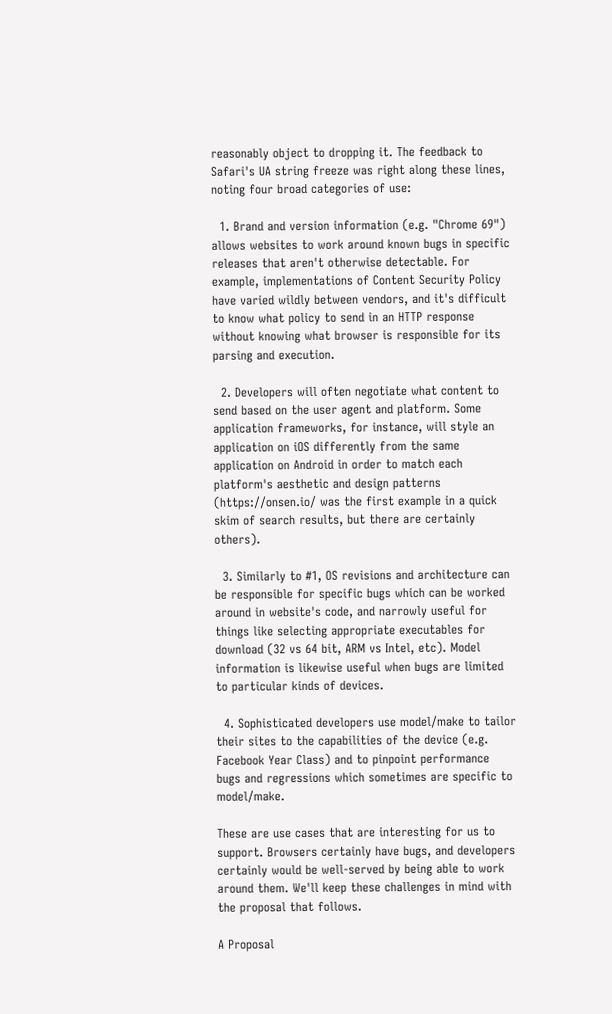reasonably object to dropping it. The feedback to Safari's UA string freeze was right along these lines, noting four broad categories of use:

  1. Brand and version information (e.g. "Chrome 69") allows websites to work around known bugs in specific releases that aren't otherwise detectable. For example, implementations of Content Security Policy have varied wildly between vendors, and it's difficult to know what policy to send in an HTTP response without knowing what browser is responsible for its parsing and execution.

  2. Developers will often negotiate what content to send based on the user agent and platform. Some application frameworks, for instance, will style an application on iOS differently from the same application on Android in order to match each platform's aesthetic and design patterns (https://onsen.io/ was the first example in a quick skim of search results, but there are certainly others).

  3. Similarly to #1, OS revisions and architecture can be responsible for specific bugs which can be worked around in website's code, and narrowly useful for things like selecting appropriate executables for download (32 vs 64 bit, ARM vs Intel, etc). Model information is likewise useful when bugs are limited to particular kinds of devices.

  4. Sophisticated developers use model/make to tailor their sites to the capabilities of the device (e.g. Facebook Year Class) and to pinpoint performance bugs and regressions which sometimes are specific to model/make.

These are use cases that are interesting for us to support. Browsers certainly have bugs, and developers certainly would be well-served by being able to work around them. We'll keep these challenges in mind with the proposal that follows.

A Proposal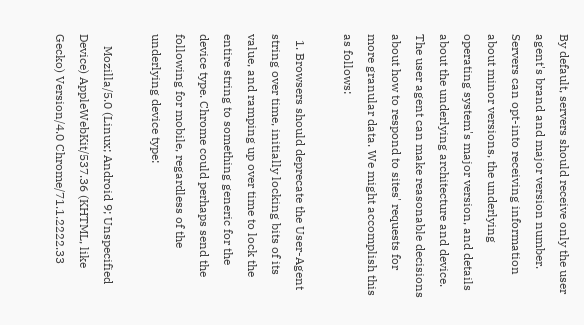By default, servers should receive only the user agent's brand and major version number. Servers can opt-into receiving information about minor versions, the underlying operating system's major version, and details about the underlying architecture and device. The user agent can make reasonable decisions about how to respond to sites' requests for more granular data. We might accomplish this as follows:

  1. Browsers should deprecate the User-Agent string over time, initially locking bits of its value, and ramping up over time to lock the entire string to something generic for the device type. Chrome could perhaps send the following for mobile, regardless of the underlying device type:

    Mozilla/5.0 (Linux; Android 9; Unspecified Device) AppleWebKit/537.36 (KHTML, like Gecko) Version/4.0 Chrome/71.1.2222.33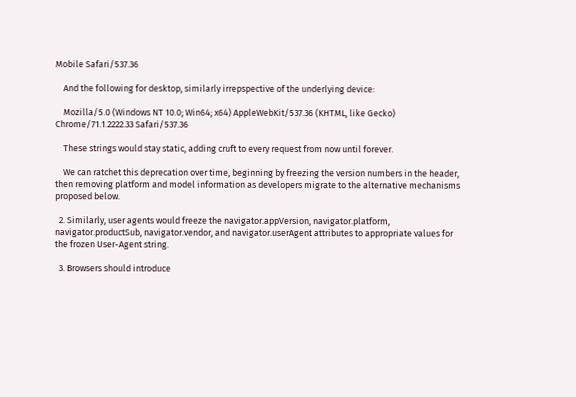Mobile Safari/537.36

    And the following for desktop, similarly irrepspective of the underlying device:

    Mozilla/5.0 (Windows NT 10.0; Win64; x64) AppleWebKit/537.36 (KHTML, like Gecko) Chrome/71.1.2222.33 Safari/537.36

    These strings would stay static, adding cruft to every request from now until forever.

    We can ratchet this deprecation over time, beginning by freezing the version numbers in the header, then removing platform and model information as developers migrate to the alternative mechanisms proposed below.

  2. Similarly, user agents would freeze the navigator.appVersion, navigator.platform, navigator.productSub, navigator.vendor, and navigator.userAgent attributes to appropriate values for the frozen User-Agent string.

  3. Browsers should introduce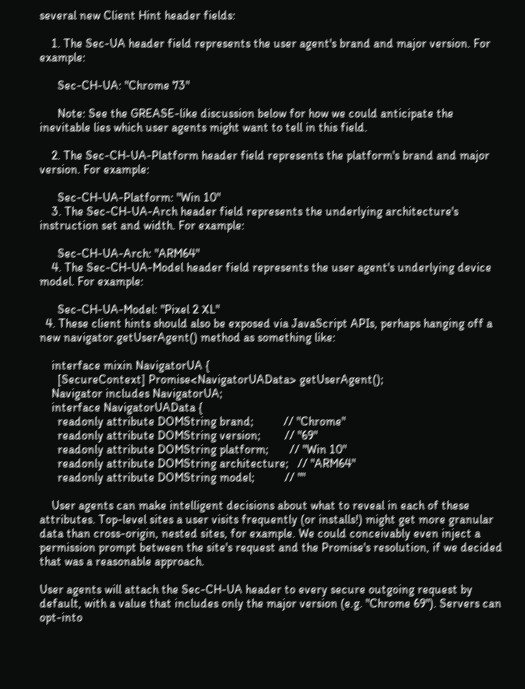several new Client Hint header fields:

    1. The Sec-UA header field represents the user agent's brand and major version. For example:

      Sec-CH-UA: "Chrome 73"

      Note: See the GREASE-like discussion below for how we could anticipate the inevitable lies which user agents might want to tell in this field.

    2. The Sec-CH-UA-Platform header field represents the platform's brand and major version. For example:

      Sec-CH-UA-Platform: "Win 10"
    3. The Sec-CH-UA-Arch header field represents the underlying architecture's instruction set and width. For example:

      Sec-CH-UA-Arch: "ARM64"
    4. The Sec-CH-UA-Model header field represents the user agent's underlying device model. For example:

      Sec-CH-UA-Model: "Pixel 2 XL"
  4. These client hints should also be exposed via JavaScript APIs, perhaps hanging off a new navigator.getUserAgent() method as something like:

    interface mixin NavigatorUA {
      [SecureContext] Promise<NavigatorUAData> getUserAgent();
    Navigator includes NavigatorUA;
    interface NavigatorUAData {
      readonly attribute DOMString brand;          // "Chrome"
      readonly attribute DOMString version;        // "69"
      readonly attribute DOMString platform;       // "Win 10"
      readonly attribute DOMString architecture;   // "ARM64"
      readonly attribute DOMString model;          // ""

    User agents can make intelligent decisions about what to reveal in each of these attributes. Top-level sites a user visits frequently (or installs!) might get more granular data than cross-origin, nested sites, for example. We could conceivably even inject a permission prompt between the site's request and the Promise's resolution, if we decided that was a reasonable approach.

User agents will attach the Sec-CH-UA header to every secure outgoing request by default, with a value that includes only the major version (e.g. "Chrome 69"). Servers can opt-into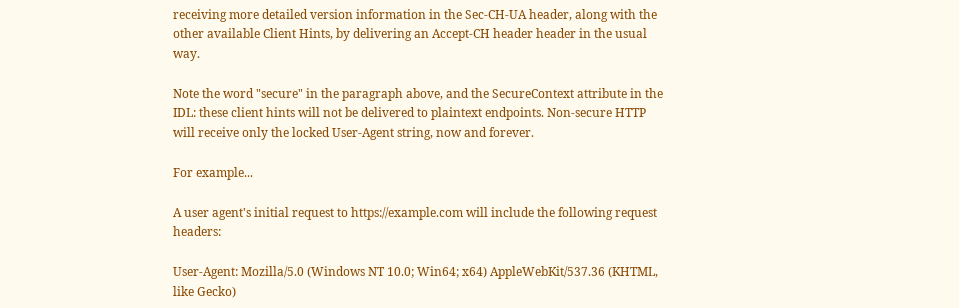receiving more detailed version information in the Sec-CH-UA header, along with the other available Client Hints, by delivering an Accept-CH header header in the usual way.

Note the word "secure" in the paragraph above, and the SecureContext attribute in the IDL: these client hints will not be delivered to plaintext endpoints. Non-secure HTTP will receive only the locked User-Agent string, now and forever.

For example...

A user agent's initial request to https://example.com will include the following request headers:

User-Agent: Mozilla/5.0 (Windows NT 10.0; Win64; x64) AppleWebKit/537.36 (KHTML, like Gecko)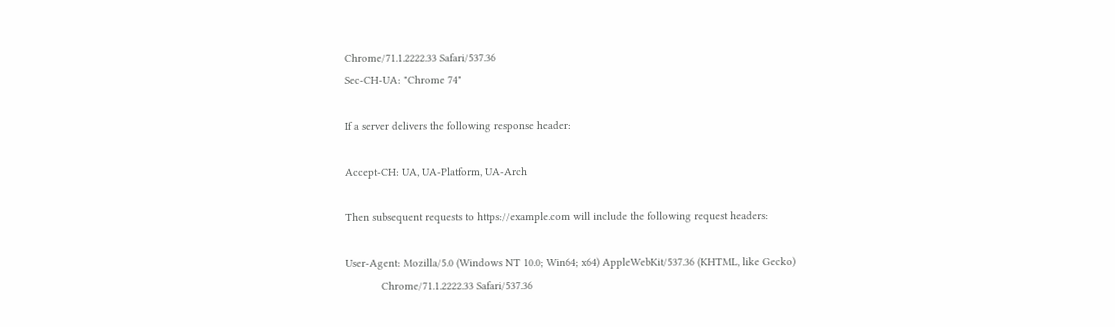Chrome/71.1.2222.33 Safari/537.36
Sec-CH-UA: "Chrome 74"

If a server delivers the following response header:

Accept-CH: UA, UA-Platform, UA-Arch

Then subsequent requests to https://example.com will include the following request headers:

User-Agent: Mozilla/5.0 (Windows NT 10.0; Win64; x64) AppleWebKit/537.36 (KHTML, like Gecko)
            Chrome/71.1.2222.33 Safari/537.36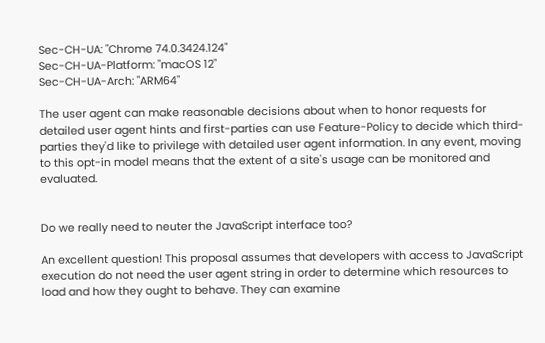Sec-CH-UA: "Chrome 74.0.3424.124"
Sec-CH-UA-Platform: "macOS 12"
Sec-CH-UA-Arch: "ARM64"

The user agent can make reasonable decisions about when to honor requests for detailed user agent hints and first-parties can use Feature-Policy to decide which third-parties they'd like to privilege with detailed user agent information. In any event, moving to this opt-in model means that the extent of a site's usage can be monitored and evaluated.


Do we really need to neuter the JavaScript interface too?

An excellent question! This proposal assumes that developers with access to JavaScript execution do not need the user agent string in order to determine which resources to load and how they ought to behave. They can examine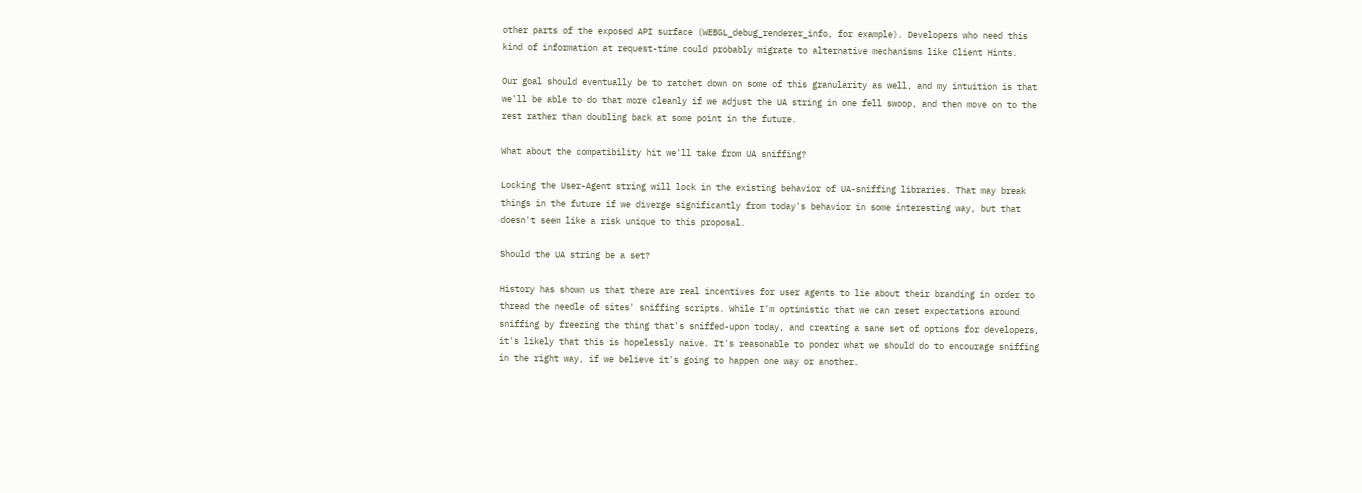other parts of the exposed API surface (WEBGL_debug_renderer_info, for example). Developers who need this kind of information at request-time could probably migrate to alternative mechanisms like Client Hints.

Our goal should eventually be to ratchet down on some of this granularity as well, and my intuition is that we'll be able to do that more cleanly if we adjust the UA string in one fell swoop, and then move on to the rest rather than doubling back at some point in the future.

What about the compatibility hit we'll take from UA sniffing?

Locking the User-Agent string will lock in the existing behavior of UA-sniffing libraries. That may break things in the future if we diverge significantly from today's behavior in some interesting way, but that doesn't seem like a risk unique to this proposal.

Should the UA string be a set?

History has shown us that there are real incentives for user agents to lie about their branding in order to thread the needle of sites' sniffing scripts. While I'm optimistic that we can reset expectations around sniffing by freezing the thing that's sniffed-upon today, and creating a sane set of options for developers, it's likely that this is hopelessly naive. It's reasonable to ponder what we should do to encourage sniffing in the right way, if we believe it's going to happen one way or another.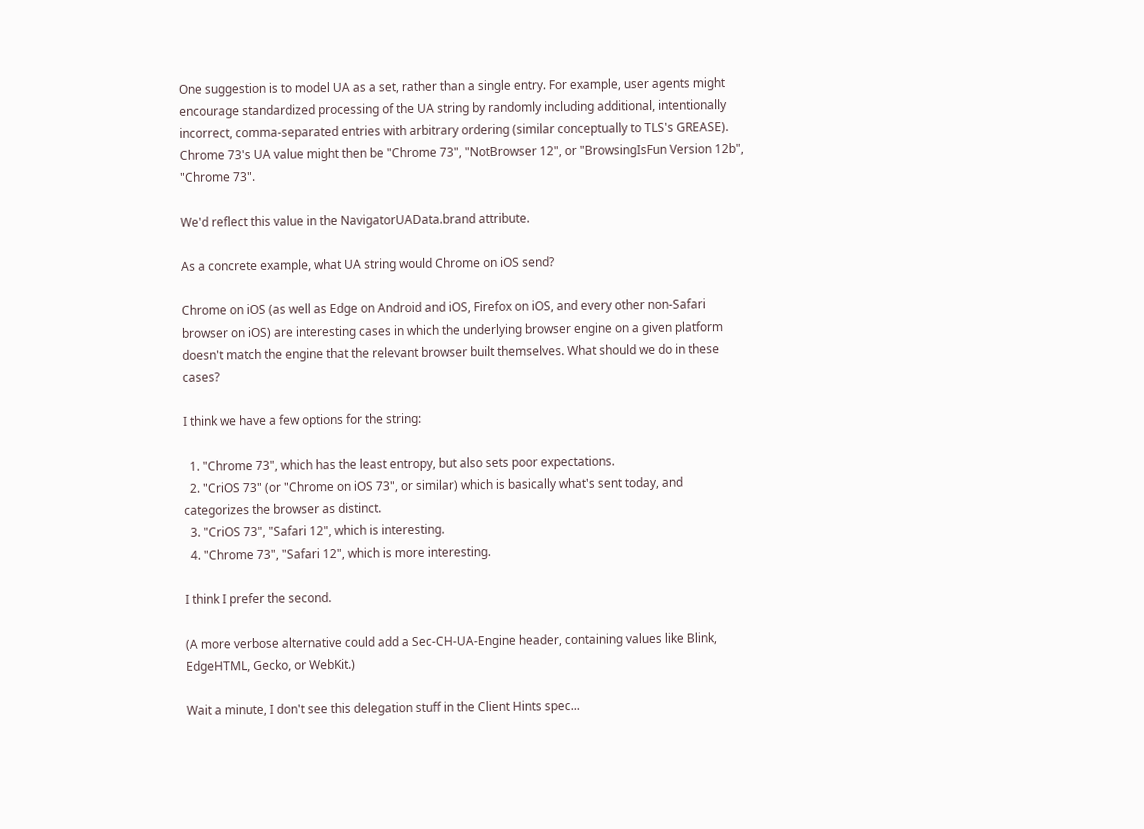One suggestion is to model UA as a set, rather than a single entry. For example, user agents might encourage standardized processing of the UA string by randomly including additional, intentionally incorrect, comma-separated entries with arbitrary ordering (similar conceptually to TLS's GREASE). Chrome 73's UA value might then be "Chrome 73", "NotBrowser 12", or "BrowsingIsFun Version 12b", "Chrome 73".

We'd reflect this value in the NavigatorUAData.brand attribute.

As a concrete example, what UA string would Chrome on iOS send?

Chrome on iOS (as well as Edge on Android and iOS, Firefox on iOS, and every other non-Safari browser on iOS) are interesting cases in which the underlying browser engine on a given platform doesn't match the engine that the relevant browser built themselves. What should we do in these cases?

I think we have a few options for the string:

  1. "Chrome 73", which has the least entropy, but also sets poor expectations.
  2. "CriOS 73" (or "Chrome on iOS 73", or similar) which is basically what's sent today, and categorizes the browser as distinct.
  3. "CriOS 73", "Safari 12", which is interesting.
  4. "Chrome 73", "Safari 12", which is more interesting.

I think I prefer the second.

(A more verbose alternative could add a Sec-CH-UA-Engine header, containing values like Blink, EdgeHTML, Gecko, or WebKit.)

Wait a minute, I don't see this delegation stuff in the Client Hints spec...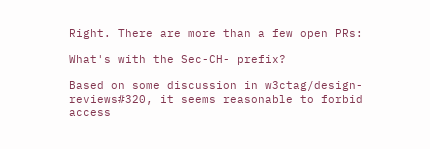Right. There are more than a few open PRs:

What's with the Sec-CH- prefix?

Based on some discussion in w3ctag/design-reviews#320, it seems reasonable to forbid access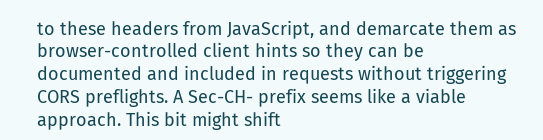to these headers from JavaScript, and demarcate them as browser-controlled client hints so they can be documented and included in requests without triggering CORS preflights. A Sec-CH- prefix seems like a viable approach. This bit might shift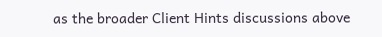as the broader Client Hints discussions above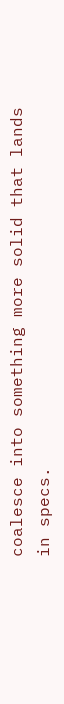coalesce into something more solid that lands in specs.